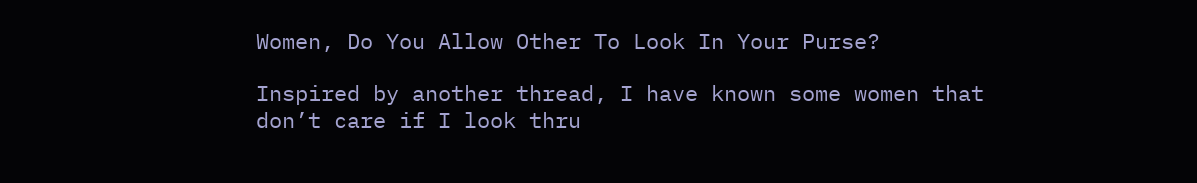Women, Do You Allow Other To Look In Your Purse?

Inspired by another thread, I have known some women that don’t care if I look thru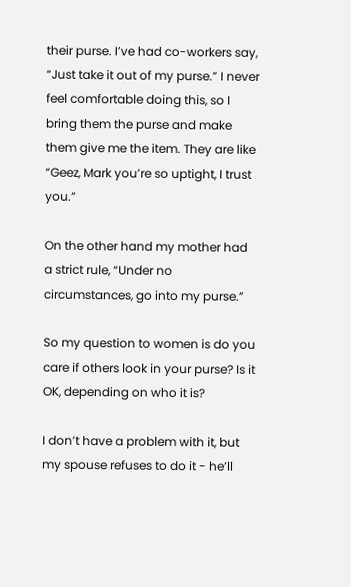their purse. I’ve had co-workers say, “Just take it out of my purse.” I never feel comfortable doing this, so I bring them the purse and make them give me the item. They are like “Geez, Mark you’re so uptight, I trust you.”

On the other hand my mother had a strict rule, “Under no circumstances, go into my purse.”

So my question to women is do you care if others look in your purse? Is it OK, depending on who it is?

I don’t have a problem with it, but my spouse refuses to do it - he’ll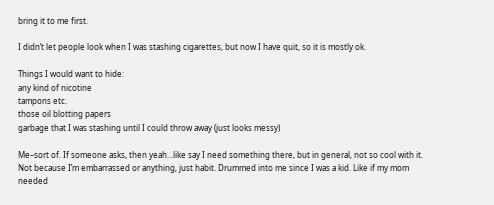bring it to me first.

I didn’t let people look when I was stashing cigarettes, but now I have quit, so it is mostly ok.

Things I would want to hide:
any kind of nicotine
tampons etc.
those oil blotting papers
garbage that I was stashing until I could throw away (just looks messy)

Me–sort of. If someone asks, then yeah…like say I need something there, but in general, not so cool with it. Not because I’m embarrassed or anything, just habit. Drummed into me since I was a kid. Like if my mom needed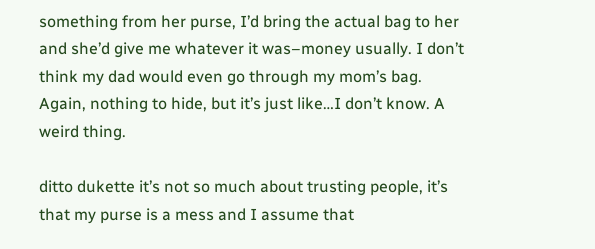something from her purse, I’d bring the actual bag to her and she’d give me whatever it was–money usually. I don’t think my dad would even go through my mom’s bag. Again, nothing to hide, but it’s just like…I don’t know. A weird thing.

ditto dukette it’s not so much about trusting people, it’s that my purse is a mess and I assume that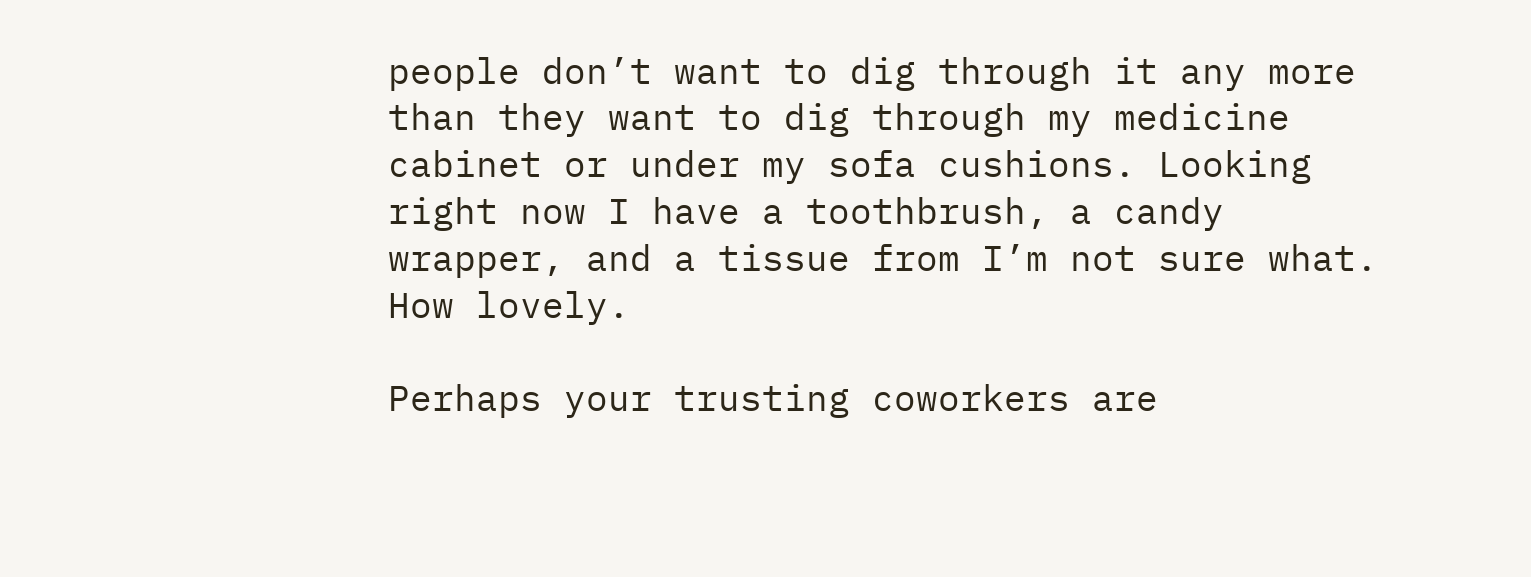people don’t want to dig through it any more than they want to dig through my medicine cabinet or under my sofa cushions. Looking right now I have a toothbrush, a candy wrapper, and a tissue from I’m not sure what. How lovely.

Perhaps your trusting coworkers are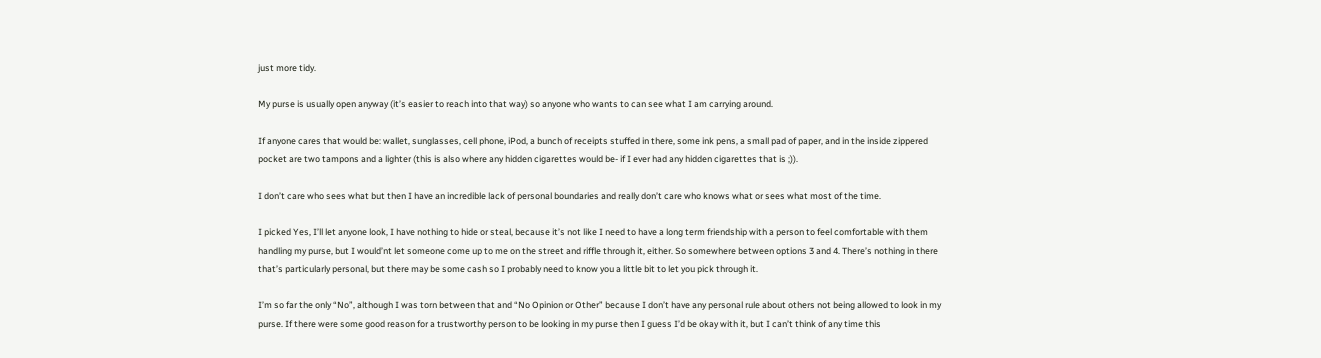just more tidy.

My purse is usually open anyway (it’s easier to reach into that way) so anyone who wants to can see what I am carrying around.

If anyone cares that would be: wallet, sunglasses, cell phone, iPod, a bunch of receipts stuffed in there, some ink pens, a small pad of paper, and in the inside zippered pocket are two tampons and a lighter (this is also where any hidden cigarettes would be- if I ever had any hidden cigarettes that is ;)).

I don’t care who sees what but then I have an incredible lack of personal boundaries and really don’t care who knows what or sees what most of the time.

I picked Yes, I’ll let anyone look, I have nothing to hide or steal, because it’s not like I need to have a long term friendship with a person to feel comfortable with them handling my purse, but I would’nt let someone come up to me on the street and riffle through it, either. So somewhere between options 3 and 4. There’s nothing in there that’s particularly personal, but there may be some cash so I probably need to know you a little bit to let you pick through it.

I’m so far the only “No”, although I was torn between that and “No Opinion or Other” because I don’t have any personal rule about others not being allowed to look in my purse. If there were some good reason for a trustworthy person to be looking in my purse then I guess I’d be okay with it, but I can’t think of any time this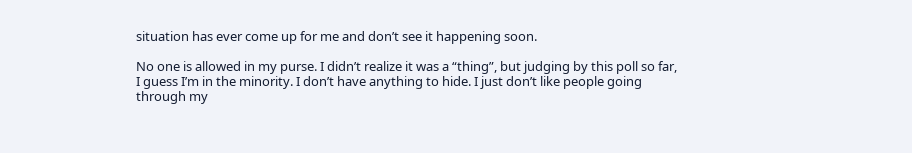situation has ever come up for me and don’t see it happening soon.

No one is allowed in my purse. I didn’t realize it was a “thing”, but judging by this poll so far, I guess I’m in the minority. I don’t have anything to hide. I just don’t like people going through my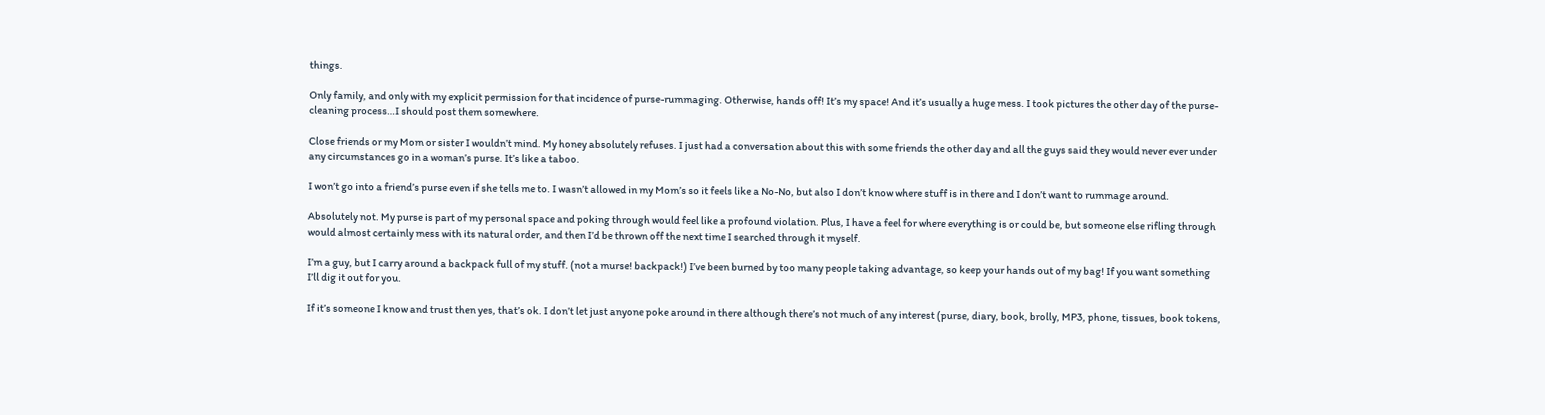things.

Only family, and only with my explicit permission for that incidence of purse-rummaging. Otherwise, hands off! It’s my space! And it’s usually a huge mess. I took pictures the other day of the purse-cleaning process…I should post them somewhere.

Close friends or my Mom or sister I wouldn’t mind. My honey absolutely refuses. I just had a conversation about this with some friends the other day and all the guys said they would never ever under any circumstances go in a woman’s purse. It’s like a taboo.

I won’t go into a friend’s purse even if she tells me to. I wasn’t allowed in my Mom’s so it feels like a No-No, but also I don’t know where stuff is in there and I don’t want to rummage around.

Absolutely not. My purse is part of my personal space and poking through would feel like a profound violation. Plus, I have a feel for where everything is or could be, but someone else rifling through would almost certainly mess with its natural order, and then I’d be thrown off the next time I searched through it myself.

I’m a guy, but I carry around a backpack full of my stuff. (not a murse! backpack!) I’ve been burned by too many people taking advantage, so keep your hands out of my bag! If you want something I’ll dig it out for you.

If it’s someone I know and trust then yes, that’s ok. I don’t let just anyone poke around in there although there’s not much of any interest (purse, diary, book, brolly, MP3, phone, tissues, book tokens,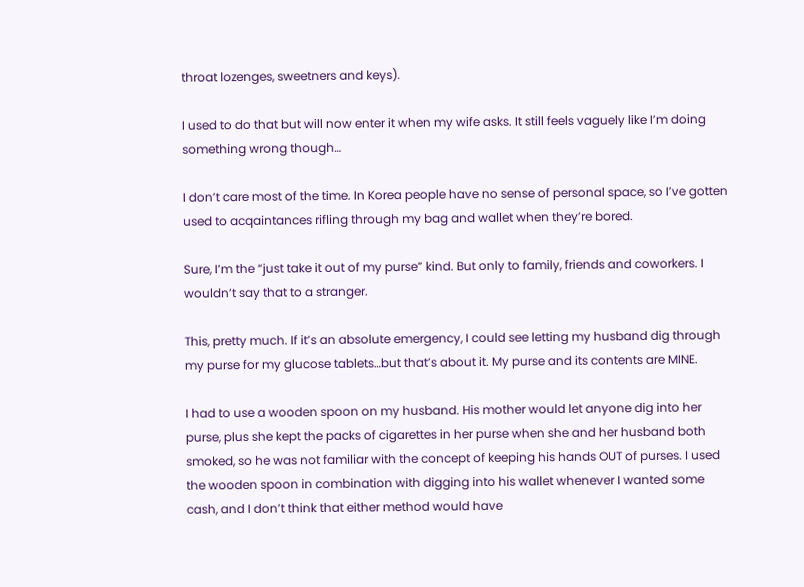throat lozenges, sweetners and keys).

I used to do that but will now enter it when my wife asks. It still feels vaguely like I’m doing something wrong though…

I don’t care most of the time. In Korea people have no sense of personal space, so I’ve gotten used to acqaintances rifling through my bag and wallet when they’re bored.

Sure, I’m the “just take it out of my purse” kind. But only to family, friends and coworkers. I wouldn’t say that to a stranger.

This, pretty much. If it’s an absolute emergency, I could see letting my husband dig through my purse for my glucose tablets…but that’s about it. My purse and its contents are MINE.

I had to use a wooden spoon on my husband. His mother would let anyone dig into her purse, plus she kept the packs of cigarettes in her purse when she and her husband both smoked, so he was not familiar with the concept of keeping his hands OUT of purses. I used the wooden spoon in combination with digging into his wallet whenever I wanted some cash, and I don’t think that either method would have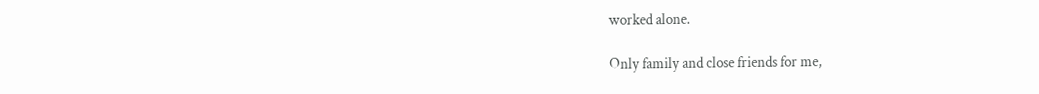worked alone.

Only family and close friends for me,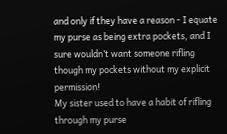and only if they have a reason - I equate my purse as being extra pockets, and I sure wouldn’t want someone rifling though my pockets without my explicit permission!
My sister used to have a habit of rifling through my purse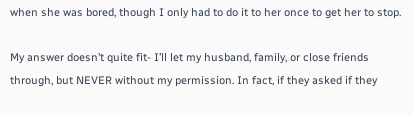when she was bored, though I only had to do it to her once to get her to stop.

My answer doesn’t quite fit- I’ll let my husband, family, or close friends through, but NEVER without my permission. In fact, if they asked if they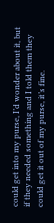could get into my purse, I’d wonder about it, but if they needed something and I told them they could get it out of my purse, it’s fine.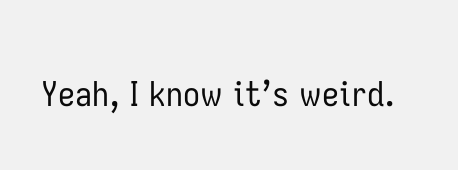Yeah, I know it’s weird.